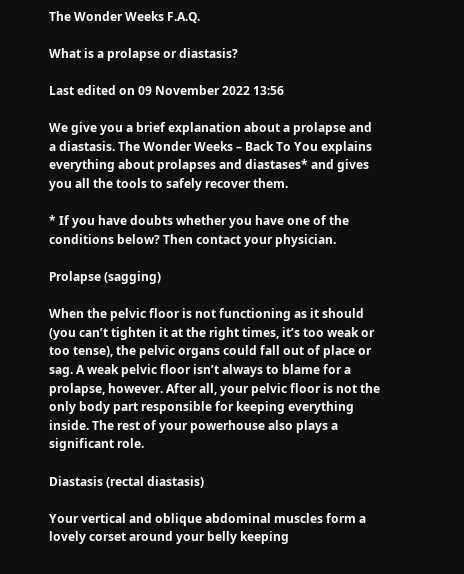The Wonder Weeks F.A.Q.

What is a prolapse or diastasis?

Last edited on 09 November 2022 13:56

We give you a brief explanation about a prolapse and a diastasis. The Wonder Weeks – Back To You explains everything about prolapses and diastases* and gives you all the tools to safely recover them.

* If you have doubts whether you have one of the conditions below? Then contact your physician.

Prolapse (sagging)

When the pelvic floor is not functioning as it should (you can’t tighten it at the right times, it’s too weak or too tense), the pelvic organs could fall out of place or sag. A weak pelvic floor isn’t always to blame for a prolapse, however. After all, your pelvic floor is not the only body part responsible for keeping everything inside. The rest of your powerhouse also plays a significant role.

Diastasis (rectal diastasis)

Your vertical and oblique abdominal muscles form a lovely corset around your belly keeping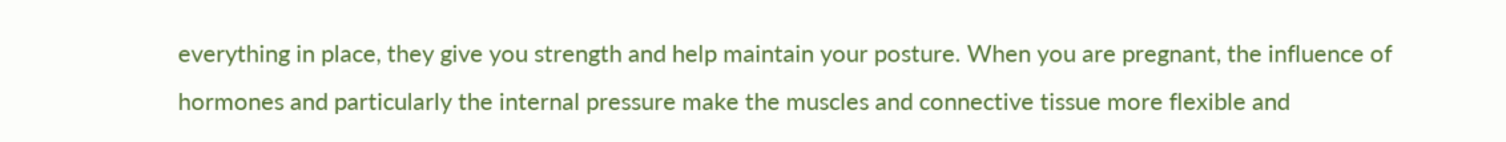everything in place, they give you strength and help maintain your posture. When you are pregnant, the influence of hormones and particularly the internal pressure make the muscles and connective tissue more flexible and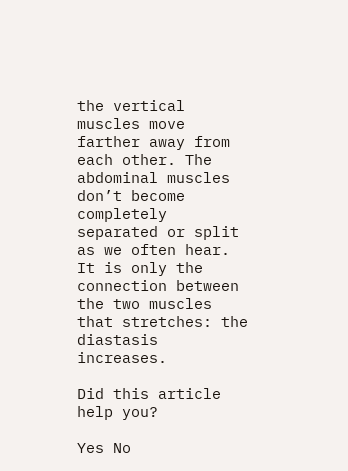the vertical muscles move farther away from each other. The abdominal muscles don’t become completely separated or split as we often hear. It is only the connection between the two muscles that stretches: the diastasis increases.

Did this article help you?

Yes No